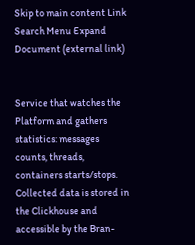Skip to main content Link Search Menu Expand Document (external link)


Service that watches the Platform and gathers statistics: messages counts, threads, containers starts/stops. Collected data is stored in the Clickhouse and accessible by the Bran-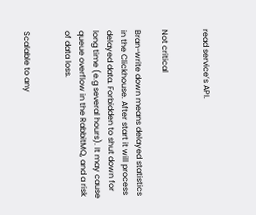read service’s API.


Not critical

Bran-write down means delayed statistics in the Clickhouse. After start it will process delayed data. Forbidden to shut down for long time (e.g several hours). It may cause queue overflow in the RabbitMQ, and a risk of data loss.


Scalable to any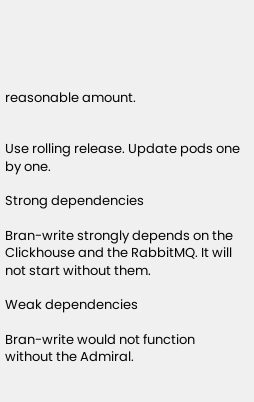reasonable amount.


Use rolling release. Update pods one by one.

Strong dependencies

Bran-write strongly depends on the Clickhouse and the RabbitMQ. It will not start without them.

Weak dependencies

Bran-write would not function without the Admiral.